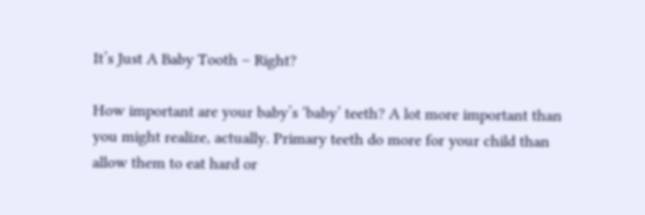It’s Just A Baby Tooth – Right?

How important are your baby’s ‘baby’ teeth? A lot more important than you might realize, actually. Primary teeth do more for your child than allow them to eat hard or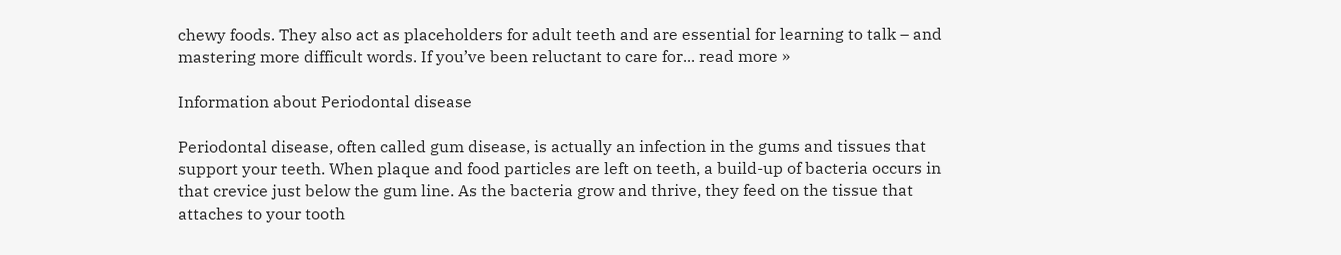chewy foods. They also act as placeholders for adult teeth and are essential for learning to talk – and mastering more difficult words. If you’ve been reluctant to care for... read more »

Information about Periodontal disease

Periodontal disease, often called gum disease, is actually an infection in the gums and tissues that support your teeth. When plaque and food particles are left on teeth, a build-up of bacteria occurs in that crevice just below the gum line. As the bacteria grow and thrive, they feed on the tissue that attaches to your tooth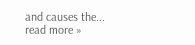and causes the... read more »